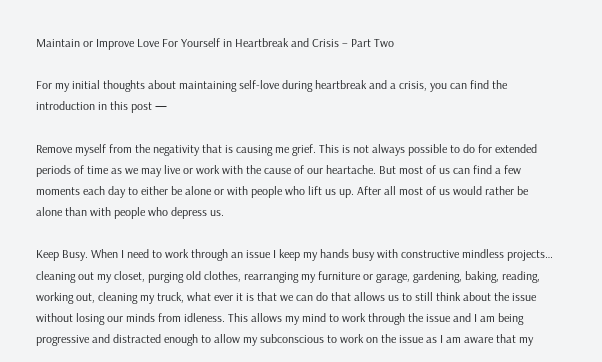Maintain or Improve Love For Yourself in Heartbreak and Crisis – Part Two

For my initial thoughts about maintaining self-love during heartbreak and a crisis, you can find the introduction in this post —

Remove myself from the negativity that is causing me grief. This is not always possible to do for extended periods of time as we may live or work with the cause of our heartache. But most of us can find a few moments each day to either be alone or with people who lift us up. After all most of us would rather be alone than with people who depress us.

Keep Busy. When I need to work through an issue I keep my hands busy with constructive mindless projects… cleaning out my closet, purging old clothes, rearranging my furniture or garage, gardening, baking, reading, working out, cleaning my truck, what ever it is that we can do that allows us to still think about the issue without losing our minds from idleness. This allows my mind to work through the issue and I am being progressive and distracted enough to allow my subconscious to work on the issue as I am aware that my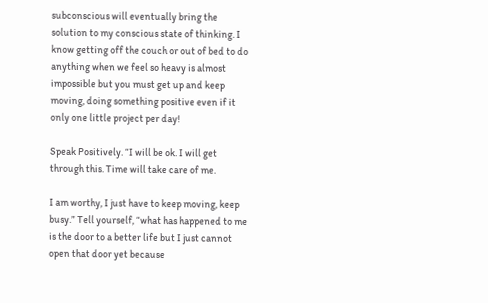subconscious will eventually bring the solution to my conscious state of thinking. I know getting off the couch or out of bed to do anything when we feel so heavy is almost impossible but you must get up and keep moving, doing something positive even if it only one little project per day!

Speak Positively. “I will be ok. I will get through this. Time will take care of me.

I am worthy, I just have to keep moving, keep busy.” Tell yourself, “what has happened to me is the door to a better life but I just cannot open that door yet because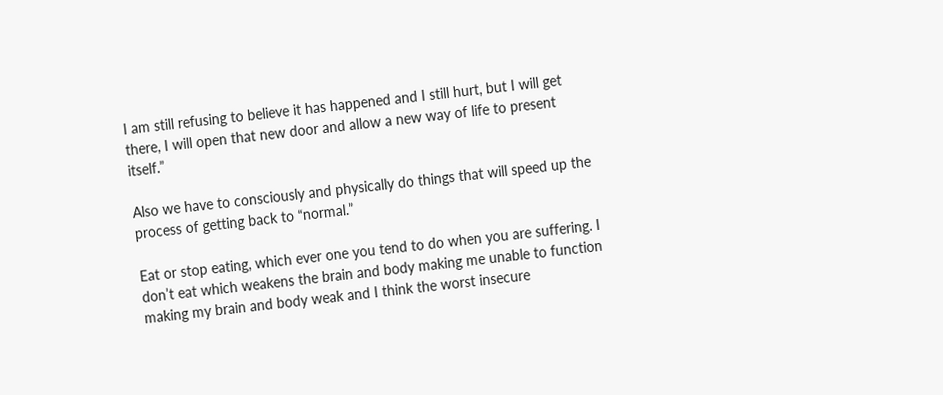I am still refusing to believe it has happened and I still hurt, but I will get there, I will open that new door and allow a new way of life to present itself.”

Also we have to consciously and physically do things that will speed up the process of getting back to “normal.”

Eat or stop eating, which ever one you tend to do when you are suffering. I don’t eat which weakens the brain and body making me unable to function making my brain and body weak and I think the worst insecure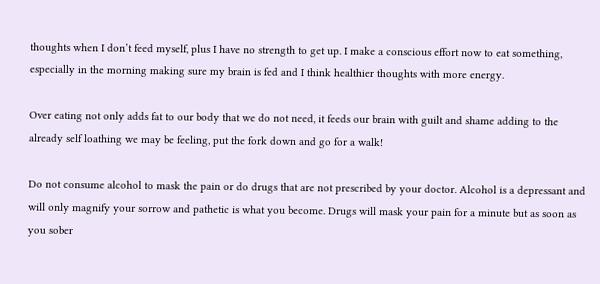thoughts when I don’t feed myself, plus I have no strength to get up. I make a conscious effort now to eat something, especially in the morning making sure my brain is fed and I think healthier thoughts with more energy.

Over eating not only adds fat to our body that we do not need, it feeds our brain with guilt and shame adding to the already self loathing we may be feeling, put the fork down and go for a walk!

Do not consume alcohol to mask the pain or do drugs that are not prescribed by your doctor. Alcohol is a depressant and will only magnify your sorrow and pathetic is what you become. Drugs will mask your pain for a minute but as soon as you sober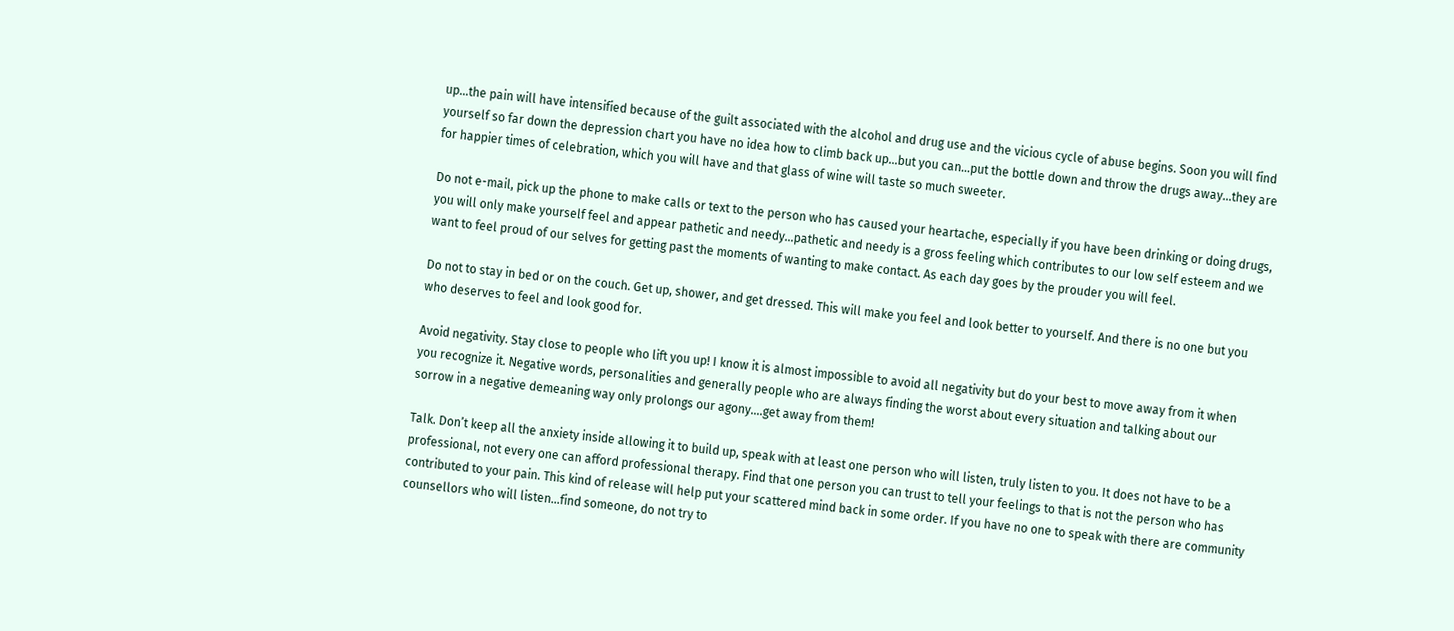up…the pain will have intensified because of the guilt associated with the alcohol and drug use and the vicious cycle of abuse begins. Soon you will find yourself so far down the depression chart you have no idea how to climb back up…but you can…put the bottle down and throw the drugs away…they are for happier times of celebration, which you will have and that glass of wine will taste so much sweeter.

Do not e-mail, pick up the phone to make calls or text to the person who has caused your heartache, especially if you have been drinking or doing drugs, you will only make yourself feel and appear pathetic and needy…pathetic and needy is a gross feeling which contributes to our low self esteem and we want to feel proud of our selves for getting past the moments of wanting to make contact. As each day goes by the prouder you will feel.

Do not to stay in bed or on the couch. Get up, shower, and get dressed. This will make you feel and look better to yourself. And there is no one but you who deserves to feel and look good for.

Avoid negativity. Stay close to people who lift you up! I know it is almost impossible to avoid all negativity but do your best to move away from it when you recognize it. Negative words, personalities and generally people who are always finding the worst about every situation and talking about our sorrow in a negative demeaning way only prolongs our agony….get away from them!

Talk. Don’t keep all the anxiety inside allowing it to build up, speak with at least one person who will listen, truly listen to you. It does not have to be a professional, not every one can afford professional therapy. Find that one person you can trust to tell your feelings to that is not the person who has contributed to your pain. This kind of release will help put your scattered mind back in some order. If you have no one to speak with there are community counsellors who will listen…find someone, do not try to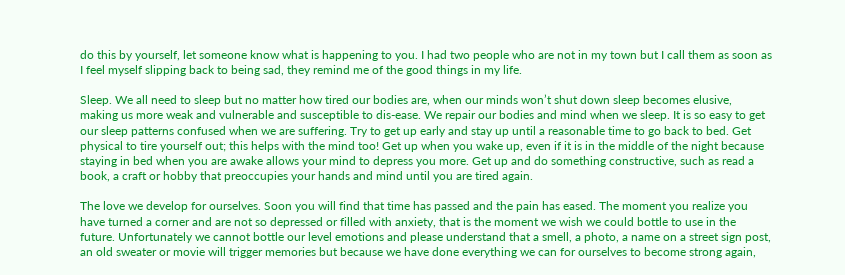do this by yourself, let someone know what is happening to you. I had two people who are not in my town but I call them as soon as I feel myself slipping back to being sad, they remind me of the good things in my life.

Sleep. We all need to sleep but no matter how tired our bodies are, when our minds won’t shut down sleep becomes elusive, making us more weak and vulnerable and susceptible to dis-ease. We repair our bodies and mind when we sleep. It is so easy to get our sleep patterns confused when we are suffering. Try to get up early and stay up until a reasonable time to go back to bed. Get physical to tire yourself out; this helps with the mind too! Get up when you wake up, even if it is in the middle of the night because staying in bed when you are awake allows your mind to depress you more. Get up and do something constructive, such as read a book, a craft or hobby that preoccupies your hands and mind until you are tired again.

The love we develop for ourselves. Soon you will find that time has passed and the pain has eased. The moment you realize you have turned a corner and are not so depressed or filled with anxiety, that is the moment we wish we could bottle to use in the future. Unfortunately we cannot bottle our level emotions and please understand that a smell, a photo, a name on a street sign post, an old sweater or movie will trigger memories but because we have done everything we can for ourselves to become strong again,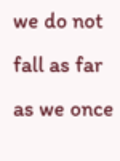we do not fall as far as we once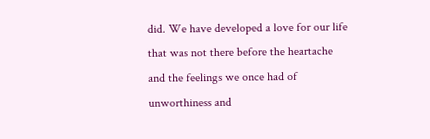did. We have developed a love for our life that was not there before the heartache and the feelings we once had of unworthiness and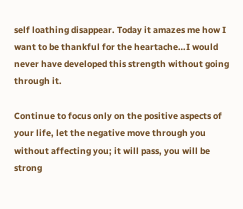self loathing disappear. Today it amazes me how I want to be thankful for the heartache…I would never have developed this strength without going through it.

Continue to focus only on the positive aspects of your life, let the negative move through you without affecting you; it will pass, you will be strong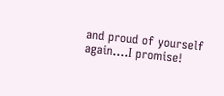and proud of yourself again….I promise!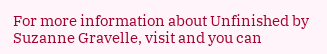For more information about Unfinished by Suzanne Gravelle, visit and you can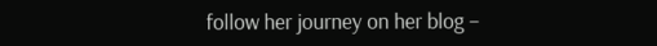follow her journey on her blog –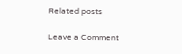Related posts

Leave a Comment